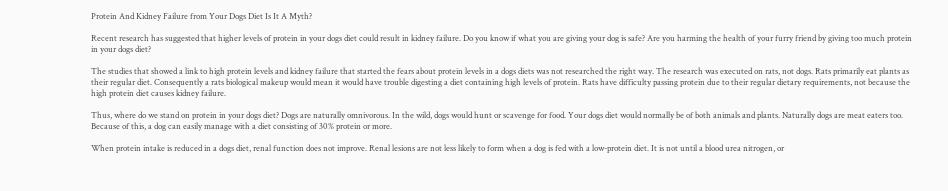Protein And Kidney Failure from Your Dogs Diet Is It A Myth?

Recent research has suggested that higher levels of protein in your dogs diet could result in kidney failure. Do you know if what you are giving your dog is safe? Are you harming the health of your furry friend by giving too much protein in your dogs diet?

The studies that showed a link to high protein levels and kidney failure that started the fears about protein levels in a dogs diets was not researched the right way. The research was executed on rats, not dogs. Rats primarily eat plants as their regular diet. Consequently a rats biological makeup would mean it would have trouble digesting a diet containing high levels of protein. Rats have difficulty passing protein due to their regular dietary requirements, not because the high protein diet causes kidney failure.

Thus, where do we stand on protein in your dogs diet? Dogs are naturally omnivorous. In the wild, dogs would hunt or scavenge for food. Your dogs diet would normally be of both animals and plants. Naturally dogs are meat eaters too. Because of this, a dog can easily manage with a diet consisting of 30% protein or more.

When protein intake is reduced in a dogs diet, renal function does not improve. Renal lesions are not less likely to form when a dog is fed with a low-protein diet. It is not until a blood urea nitrogen, or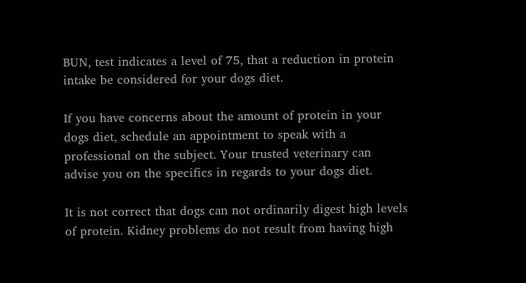BUN, test indicates a level of 75, that a reduction in protein intake be considered for your dogs diet.

If you have concerns about the amount of protein in your dogs diet, schedule an appointment to speak with a professional on the subject. Your trusted veterinary can advise you on the specifics in regards to your dogs diet.

It is not correct that dogs can not ordinarily digest high levels of protein. Kidney problems do not result from having high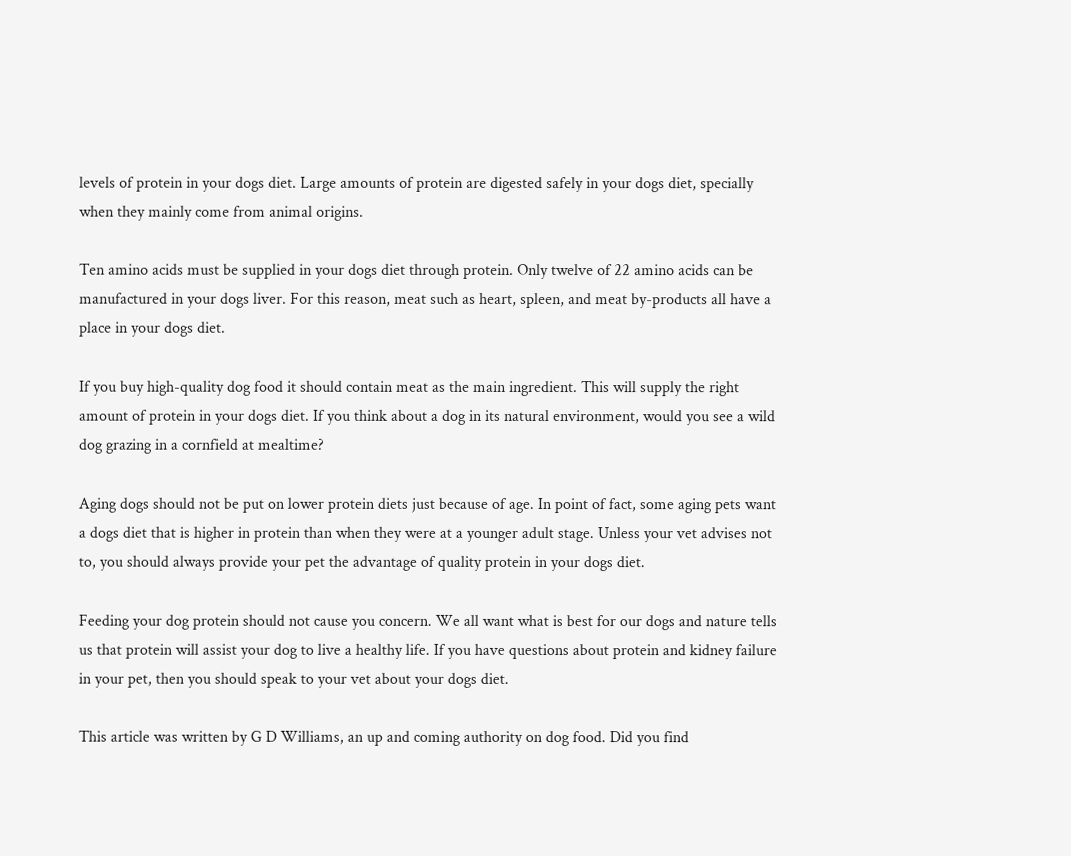levels of protein in your dogs diet. Large amounts of protein are digested safely in your dogs diet, specially when they mainly come from animal origins.

Ten amino acids must be supplied in your dogs diet through protein. Only twelve of 22 amino acids can be manufactured in your dogs liver. For this reason, meat such as heart, spleen, and meat by-products all have a place in your dogs diet.

If you buy high-quality dog food it should contain meat as the main ingredient. This will supply the right amount of protein in your dogs diet. If you think about a dog in its natural environment, would you see a wild dog grazing in a cornfield at mealtime?

Aging dogs should not be put on lower protein diets just because of age. In point of fact, some aging pets want a dogs diet that is higher in protein than when they were at a younger adult stage. Unless your vet advises not to, you should always provide your pet the advantage of quality protein in your dogs diet.

Feeding your dog protein should not cause you concern. We all want what is best for our dogs and nature tells us that protein will assist your dog to live a healthy life. If you have questions about protein and kidney failure in your pet, then you should speak to your vet about your dogs diet.

This article was written by G D Williams, an up and coming authority on dog food. Did you find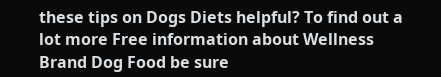these tips on Dogs Diets helpful? To find out a lot more Free information about Wellness Brand Dog Food be sure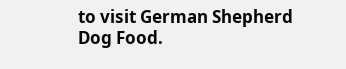to visit German Shepherd Dog Food.